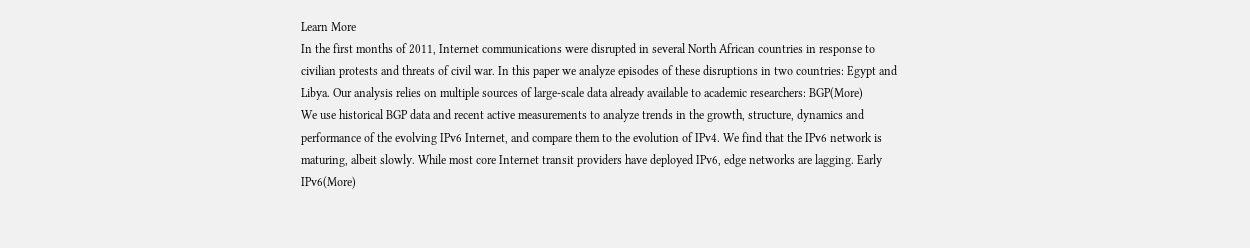Learn More
In the first months of 2011, Internet communications were disrupted in several North African countries in response to civilian protests and threats of civil war. In this paper we analyze episodes of these disruptions in two countries: Egypt and Libya. Our analysis relies on multiple sources of large-scale data already available to academic researchers: BGP(More)
We use historical BGP data and recent active measurements to analyze trends in the growth, structure, dynamics and performance of the evolving IPv6 Internet, and compare them to the evolution of IPv4. We find that the IPv6 network is maturing, albeit slowly. While most core Internet transit providers have deployed IPv6, edge networks are lagging. Early IPv6(More)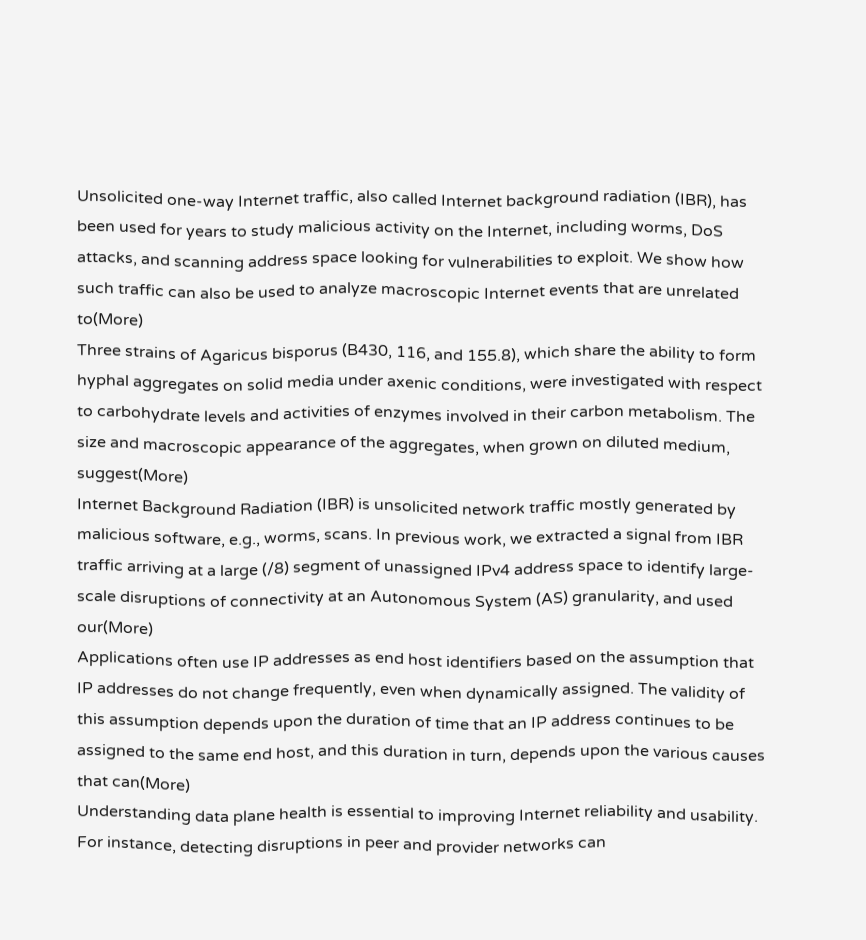Unsolicited one-way Internet traffic, also called Internet background radiation (IBR), has been used for years to study malicious activity on the Internet, including worms, DoS attacks, and scanning address space looking for vulnerabilities to exploit. We show how such traffic can also be used to analyze macroscopic Internet events that are unrelated to(More)
Three strains of Agaricus bisporus (B430, 116, and 155.8), which share the ability to form hyphal aggregates on solid media under axenic conditions, were investigated with respect to carbohydrate levels and activities of enzymes involved in their carbon metabolism. The size and macroscopic appearance of the aggregates, when grown on diluted medium, suggest(More)
Internet Background Radiation (IBR) is unsolicited network traffic mostly generated by malicious software, e.g., worms, scans. In previous work, we extracted a signal from IBR traffic arriving at a large (/8) segment of unassigned IPv4 address space to identify large-scale disruptions of connectivity at an Autonomous System (AS) granularity, and used our(More)
Applications often use IP addresses as end host identifiers based on the assumption that IP addresses do not change frequently, even when dynamically assigned. The validity of this assumption depends upon the duration of time that an IP address continues to be assigned to the same end host, and this duration in turn, depends upon the various causes that can(More)
Understanding data plane health is essential to improving Internet reliability and usability. For instance, detecting disruptions in peer and provider networks can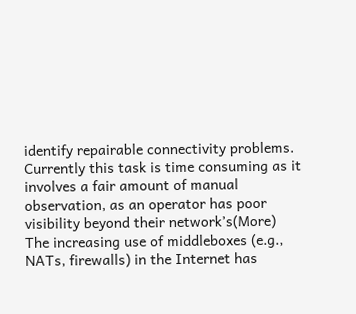identify repairable connectivity problems. Currently this task is time consuming as it involves a fair amount of manual observation, as an operator has poor visibility beyond their network’s(More)
The increasing use of middleboxes (e.g., NATs, firewalls) in the Internet has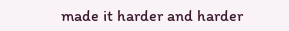made it harder and harder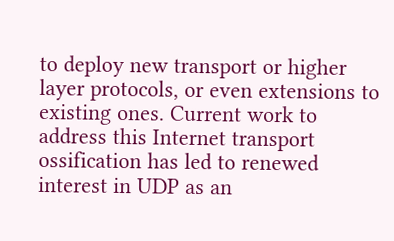to deploy new transport or higher layer protocols, or even extensions to existing ones. Current work to address this Internet transport ossification has led to renewed interest in UDP as an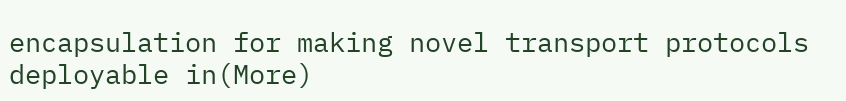encapsulation for making novel transport protocols deployable in(More)